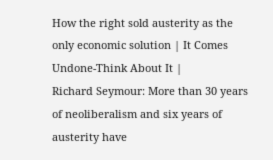How the right sold austerity as the only economic solution | It Comes Undone-Think About It |
Richard Seymour: More than 30 years of neoliberalism and six years of austerity have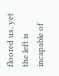floored us, yet the left is incapable of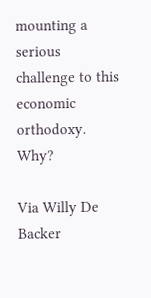mounting a serious challenge to this economic orthodoxy. Why?

Via Willy De Backer